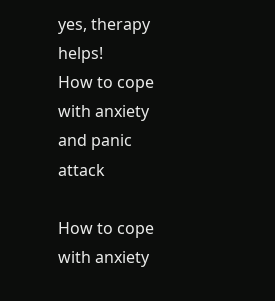yes, therapy helps!
How to cope with anxiety and panic attack

How to cope with anxiety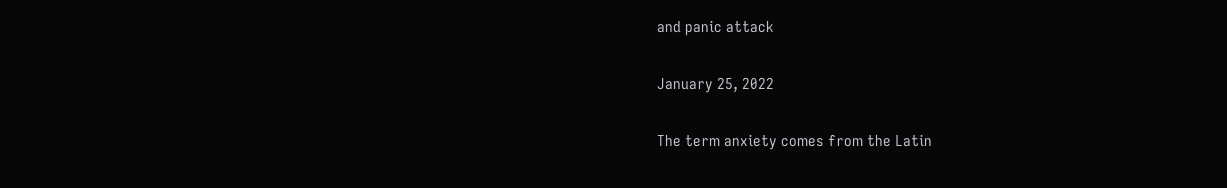and panic attack

January 25, 2022

The term anxiety comes from the Latin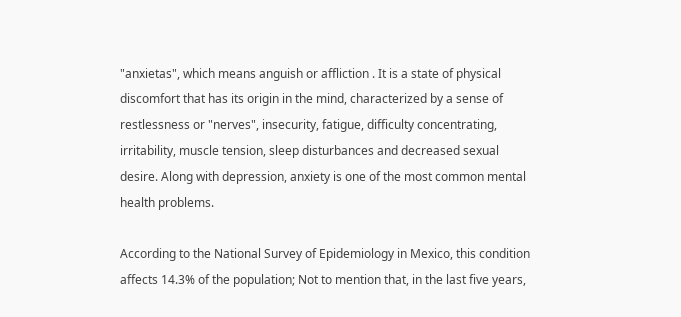"anxietas", which means anguish or affliction . It is a state of physical discomfort that has its origin in the mind, characterized by a sense of restlessness or "nerves", insecurity, fatigue, difficulty concentrating, irritability, muscle tension, sleep disturbances and decreased sexual desire. Along with depression, anxiety is one of the most common mental health problems.

According to the National Survey of Epidemiology in Mexico, this condition affects 14.3% of the population; Not to mention that, in the last five years,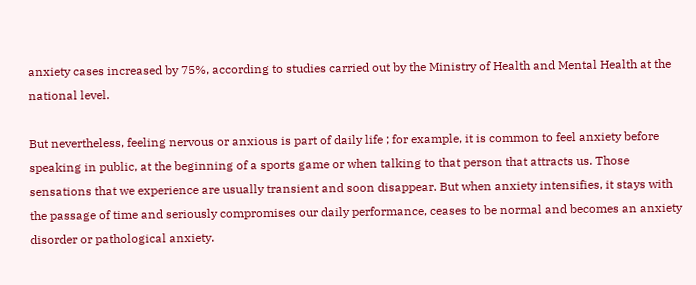anxiety cases increased by 75%, according to studies carried out by the Ministry of Health and Mental Health at the national level.

But nevertheless, feeling nervous or anxious is part of daily life ; for example, it is common to feel anxiety before speaking in public, at the beginning of a sports game or when talking to that person that attracts us. Those sensations that we experience are usually transient and soon disappear. But when anxiety intensifies, it stays with the passage of time and seriously compromises our daily performance, ceases to be normal and becomes an anxiety disorder or pathological anxiety.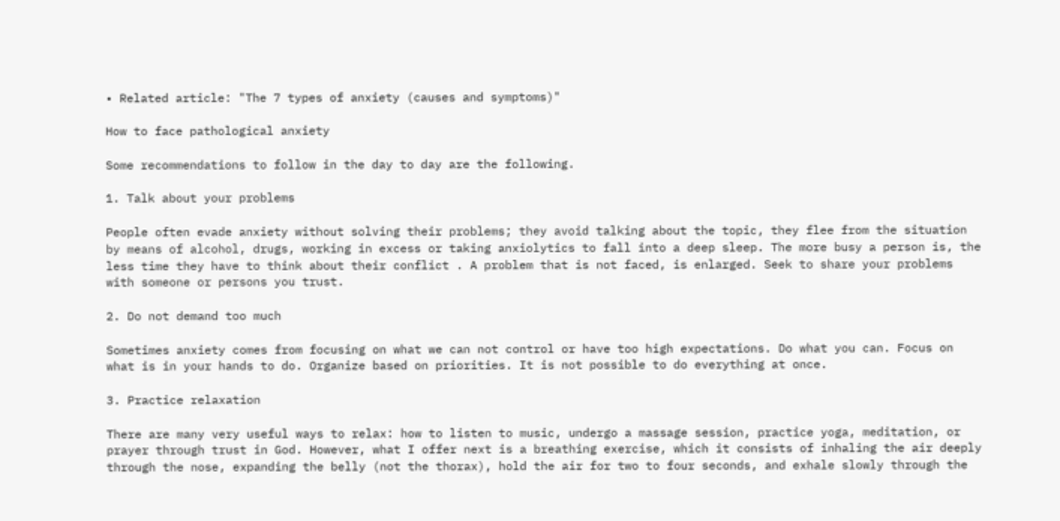• Related article: "The 7 types of anxiety (causes and symptoms)"

How to face pathological anxiety

Some recommendations to follow in the day to day are the following.

1. Talk about your problems

People often evade anxiety without solving their problems; they avoid talking about the topic, they flee from the situation by means of alcohol, drugs, working in excess or taking anxiolytics to fall into a deep sleep. The more busy a person is, the less time they have to think about their conflict . A problem that is not faced, is enlarged. Seek to share your problems with someone or persons you trust.

2. Do not demand too much

Sometimes anxiety comes from focusing on what we can not control or have too high expectations. Do what you can. Focus on what is in your hands to do. Organize based on priorities. It is not possible to do everything at once.

3. Practice relaxation

There are many very useful ways to relax: how to listen to music, undergo a massage session, practice yoga, meditation, or prayer through trust in God. However, what I offer next is a breathing exercise, which it consists of inhaling the air deeply through the nose, expanding the belly (not the thorax), hold the air for two to four seconds, and exhale slowly through the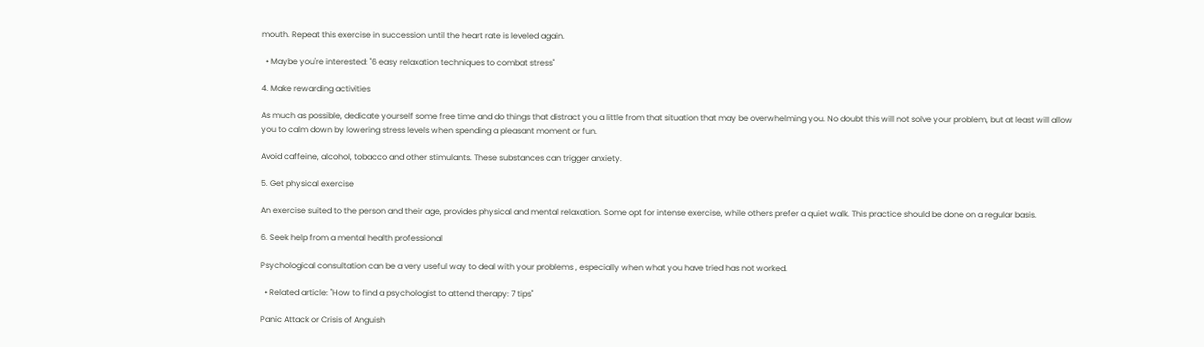mouth. Repeat this exercise in succession until the heart rate is leveled again.

  • Maybe you're interested: "6 easy relaxation techniques to combat stress"

4. Make rewarding activities

As much as possible, dedicate yourself some free time and do things that distract you a little from that situation that may be overwhelming you. No doubt this will not solve your problem, but at least will allow you to calm down by lowering stress levels when spending a pleasant moment or fun.

Avoid caffeine, alcohol, tobacco and other stimulants. These substances can trigger anxiety.

5. Get physical exercise

An exercise suited to the person and their age, provides physical and mental relaxation. Some opt for intense exercise, while others prefer a quiet walk. This practice should be done on a regular basis.

6. Seek help from a mental health professional

Psychological consultation can be a very useful way to deal with your problems , especially when what you have tried has not worked.

  • Related article: "How to find a psychologist to attend therapy: 7 tips"

Panic Attack or Crisis of Anguish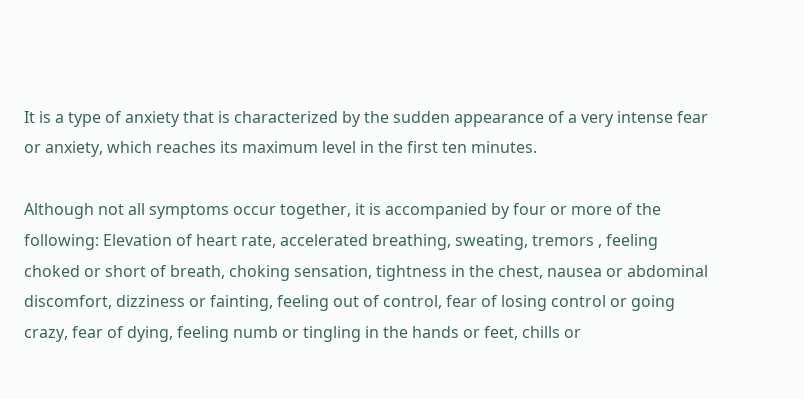It is a type of anxiety that is characterized by the sudden appearance of a very intense fear or anxiety, which reaches its maximum level in the first ten minutes.

Although not all symptoms occur together, it is accompanied by four or more of the following: Elevation of heart rate, accelerated breathing, sweating, tremors , feeling choked or short of breath, choking sensation, tightness in the chest, nausea or abdominal discomfort, dizziness or fainting, feeling out of control, fear of losing control or going crazy, fear of dying, feeling numb or tingling in the hands or feet, chills or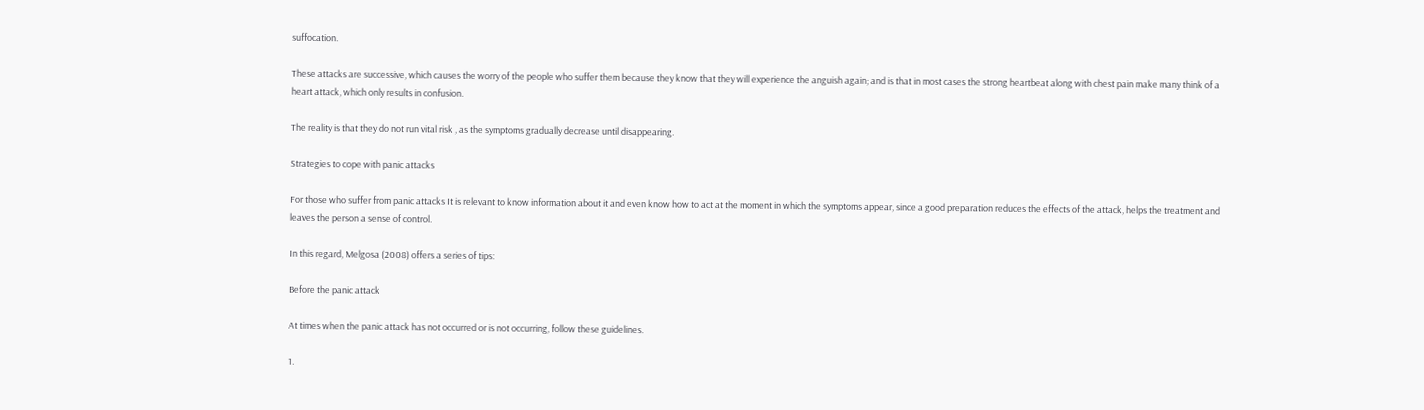suffocation.

These attacks are successive, which causes the worry of the people who suffer them because they know that they will experience the anguish again; and is that in most cases the strong heartbeat along with chest pain make many think of a heart attack, which only results in confusion.

The reality is that they do not run vital risk , as the symptoms gradually decrease until disappearing.

Strategies to cope with panic attacks

For those who suffer from panic attacks It is relevant to know information about it and even know how to act at the moment in which the symptoms appear, since a good preparation reduces the effects of the attack, helps the treatment and leaves the person a sense of control.

In this regard, Melgosa (2008) offers a series of tips:

Before the panic attack

At times when the panic attack has not occurred or is not occurring, follow these guidelines.

1.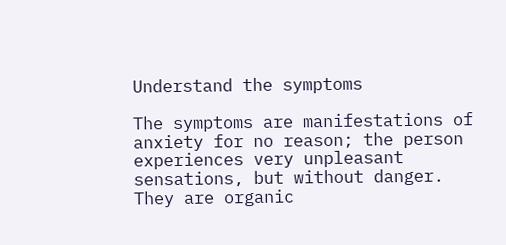Understand the symptoms

The symptoms are manifestations of anxiety for no reason; the person experiences very unpleasant sensations, but without danger. They are organic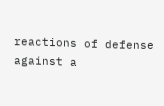reactions of defense against a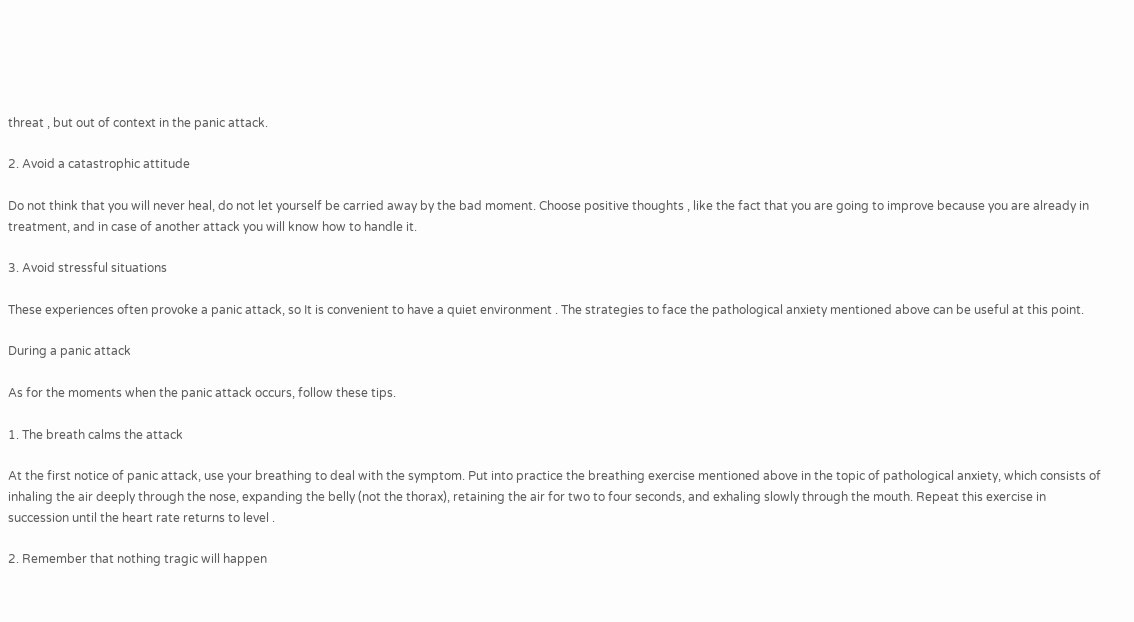threat , but out of context in the panic attack.

2. Avoid a catastrophic attitude

Do not think that you will never heal, do not let yourself be carried away by the bad moment. Choose positive thoughts , like the fact that you are going to improve because you are already in treatment, and in case of another attack you will know how to handle it.

3. Avoid stressful situations

These experiences often provoke a panic attack, so It is convenient to have a quiet environment . The strategies to face the pathological anxiety mentioned above can be useful at this point.

During a panic attack

As for the moments when the panic attack occurs, follow these tips.

1. The breath calms the attack

At the first notice of panic attack, use your breathing to deal with the symptom. Put into practice the breathing exercise mentioned above in the topic of pathological anxiety, which consists of inhaling the air deeply through the nose, expanding the belly (not the thorax), retaining the air for two to four seconds, and exhaling slowly through the mouth. Repeat this exercise in succession until the heart rate returns to level .

2. Remember that nothing tragic will happen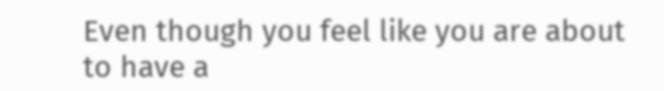Even though you feel like you are about to have a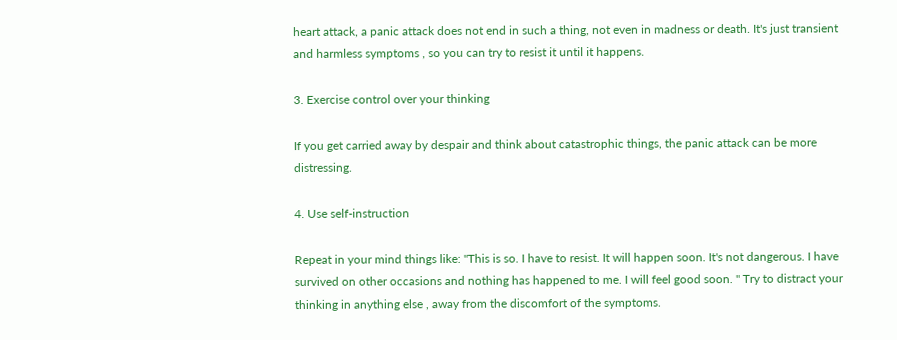heart attack, a panic attack does not end in such a thing, not even in madness or death. It's just transient and harmless symptoms , so you can try to resist it until it happens.

3. Exercise control over your thinking

If you get carried away by despair and think about catastrophic things, the panic attack can be more distressing.

4. Use self-instruction

Repeat in your mind things like: "This is so. I have to resist. It will happen soon. It's not dangerous. I have survived on other occasions and nothing has happened to me. I will feel good soon. " Try to distract your thinking in anything else , away from the discomfort of the symptoms.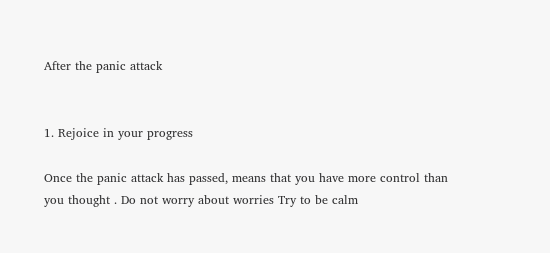After the panic attack


1. Rejoice in your progress

Once the panic attack has passed, means that you have more control than you thought . Do not worry about worries Try to be calm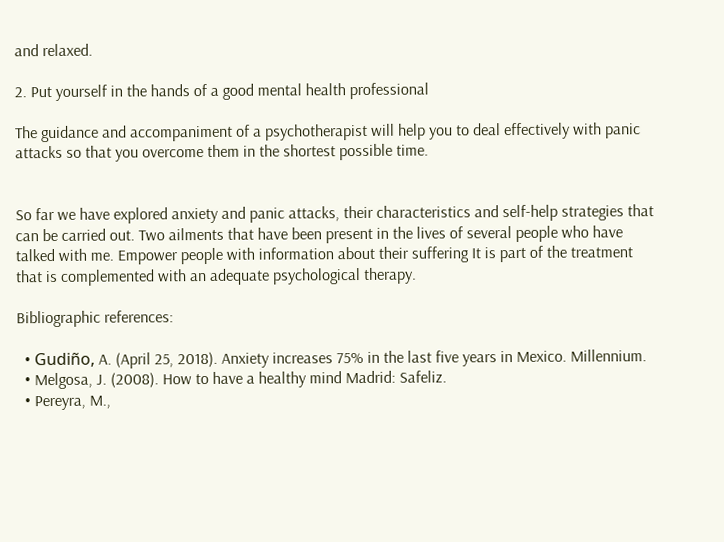and relaxed.

2. Put yourself in the hands of a good mental health professional

The guidance and accompaniment of a psychotherapist will help you to deal effectively with panic attacks so that you overcome them in the shortest possible time.


So far we have explored anxiety and panic attacks, their characteristics and self-help strategies that can be carried out. Two ailments that have been present in the lives of several people who have talked with me. Empower people with information about their suffering It is part of the treatment that is complemented with an adequate psychological therapy.

Bibliographic references:

  • Gudiño, A. (April 25, 2018). Anxiety increases 75% in the last five years in Mexico. Millennium.
  • Melgosa, J. (2008). How to have a healthy mind Madrid: Safeliz.
  • Pereyra, M.,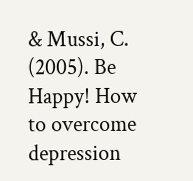& Mussi, C. (2005). Be Happy! How to overcome depression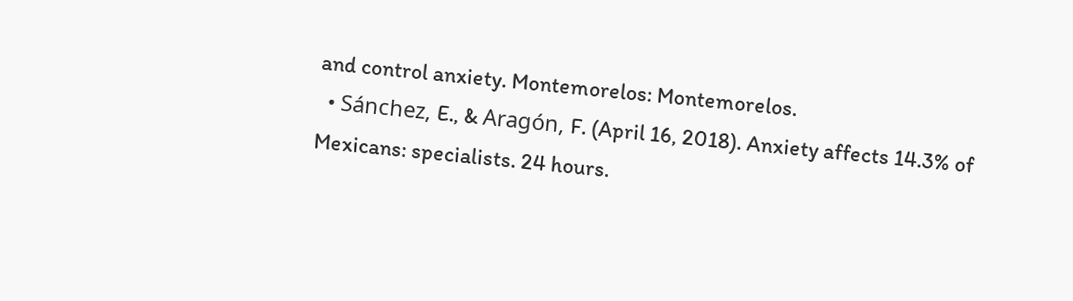and control anxiety. Montemorelos: Montemorelos.
  • Sánchez, E., & Aragón, F. (April 16, 2018). Anxiety affects 14.3% of Mexicans: specialists. 24 hours.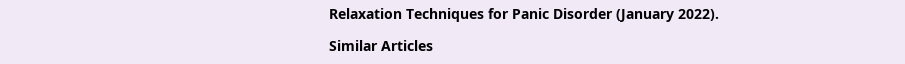Relaxation Techniques for Panic Disorder (January 2022).

Similar Articles